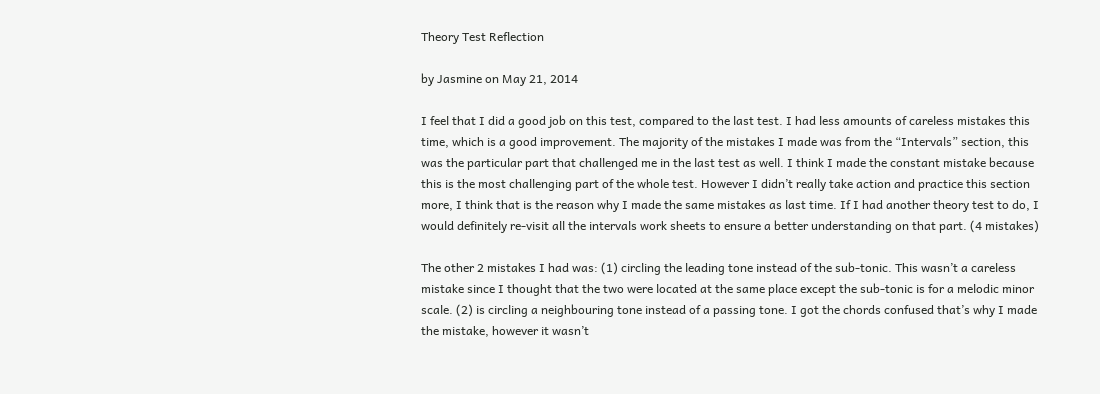Theory Test Reflection

by Jasmine on May 21, 2014

I feel that I did a good job on this test, compared to the last test. I had less amounts of careless mistakes this time, which is a good improvement. The majority of the mistakes I made was from the “Intervals” section, this was the particular part that challenged me in the last test as well. I think I made the constant mistake because this is the most challenging part of the whole test. However I didn’t really take action and practice this section more, I think that is the reason why I made the same mistakes as last time. If I had another theory test to do, I would definitely re-visit all the intervals work sheets to ensure a better understanding on that part. (4 mistakes)

The other 2 mistakes I had was: (1) circling the leading tone instead of the sub-tonic. This wasn’t a careless mistake since I thought that the two were located at the same place except the sub-tonic is for a melodic minor scale. (2) is circling a neighbouring tone instead of a passing tone. I got the chords confused that’s why I made the mistake, however it wasn’t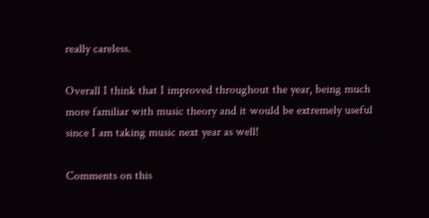really careless.

Overall I think that I improved throughout the year, being much more familiar with music theory and it would be extremely useful since I am taking music next year as well!

Comments on this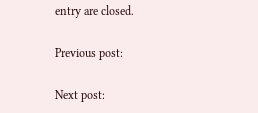entry are closed.

Previous post:

Next post: